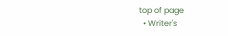top of page
  • Writer's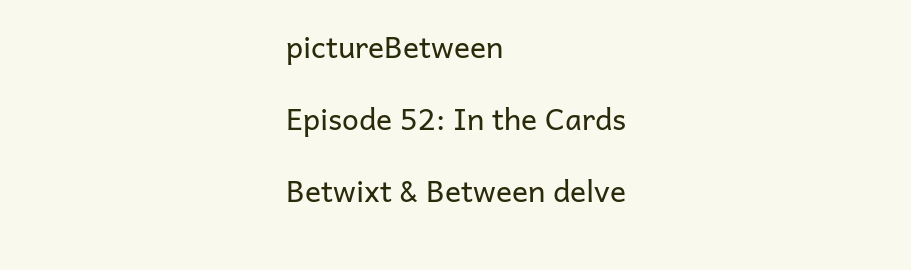pictureBetween

Episode 52: In the Cards

Betwixt & Between delve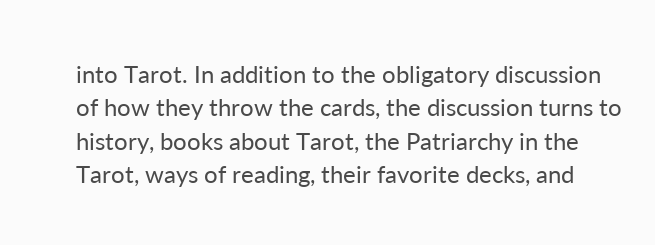into Tarot. In addition to the obligatory discussion of how they throw the cards, the discussion turns to history, books about Tarot, the Patriarchy in the Tarot, ways of reading, their favorite decks, and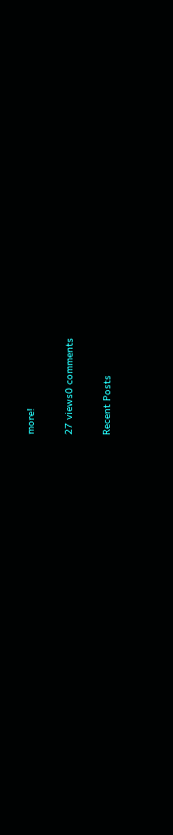more!

27 views0 comments

Recent Posts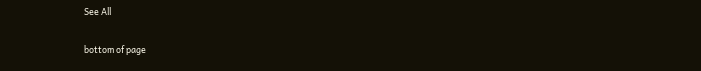See All


bottom of page